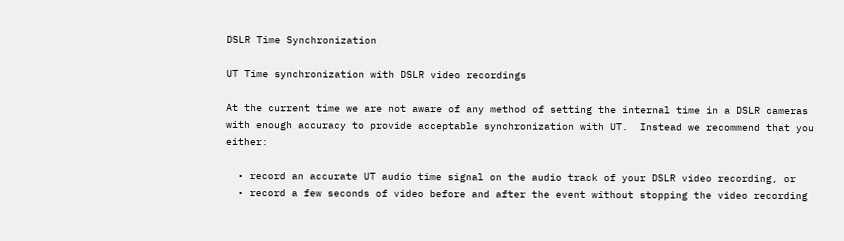DSLR Time Synchronization

UT Time synchronization with DSLR video recordings

At the current time we are not aware of any method of setting the internal time in a DSLR cameras with enough accuracy to provide acceptable synchronization with UT.  Instead we recommend that you either:

  • record an accurate UT audio time signal on the audio track of your DSLR video recording, or
  • record a few seconds of video before and after the event without stopping the video recording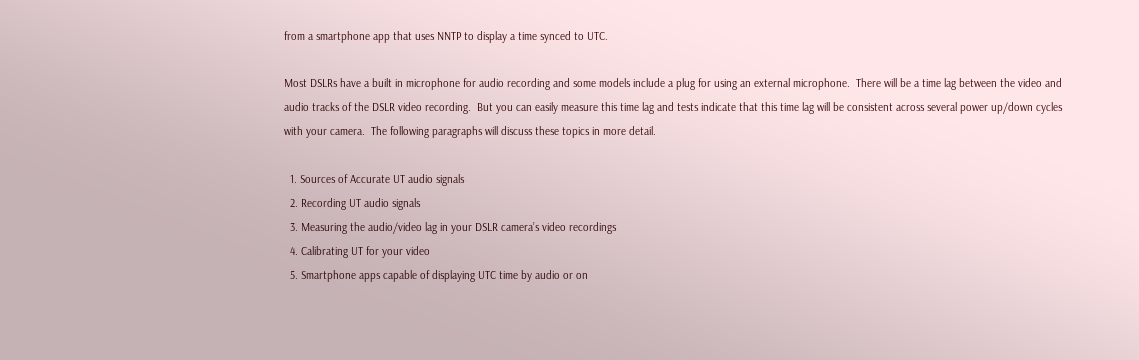from a smartphone app that uses NNTP to display a time synced to UTC.

Most DSLRs have a built in microphone for audio recording and some models include a plug for using an external microphone.  There will be a time lag between the video and audio tracks of the DSLR video recording.  But you can easily measure this time lag and tests indicate that this time lag will be consistent across several power up/down cycles with your camera.  The following paragraphs will discuss these topics in more detail.

  1. Sources of Accurate UT audio signals
  2. Recording UT audio signals
  3. Measuring the audio/video lag in your DSLR camera’s video recordings
  4. Calibrating UT for your video
  5. Smartphone apps capable of displaying UTC time by audio or on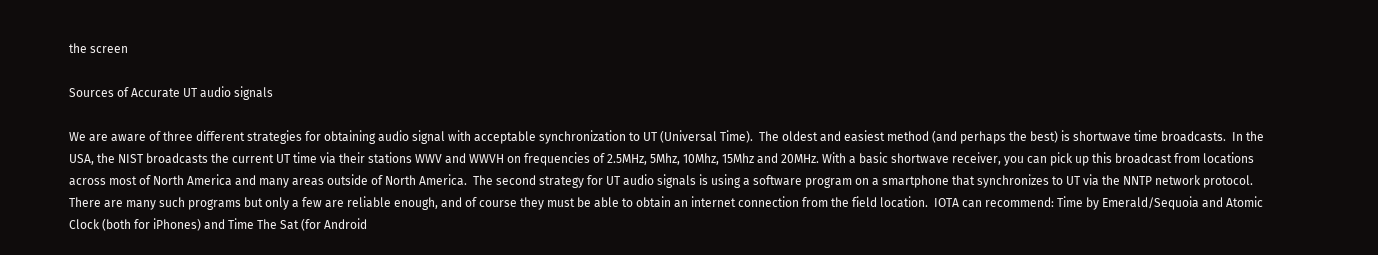the screen

Sources of Accurate UT audio signals

We are aware of three different strategies for obtaining audio signal with acceptable synchronization to UT (Universal Time).  The oldest and easiest method (and perhaps the best) is shortwave time broadcasts.  In the USA, the NIST broadcasts the current UT time via their stations WWV and WWVH on frequencies of 2.5MHz, 5Mhz, 10Mhz, 15Mhz and 20MHz. With a basic shortwave receiver, you can pick up this broadcast from locations across most of North America and many areas outside of North America.  The second strategy for UT audio signals is using a software program on a smartphone that synchronizes to UT via the NNTP network protocol.  There are many such programs but only a few are reliable enough, and of course they must be able to obtain an internet connection from the field location.  IOTA can recommend: Time by Emerald/Sequoia and Atomic Clock (both for iPhones) and Time The Sat (for Android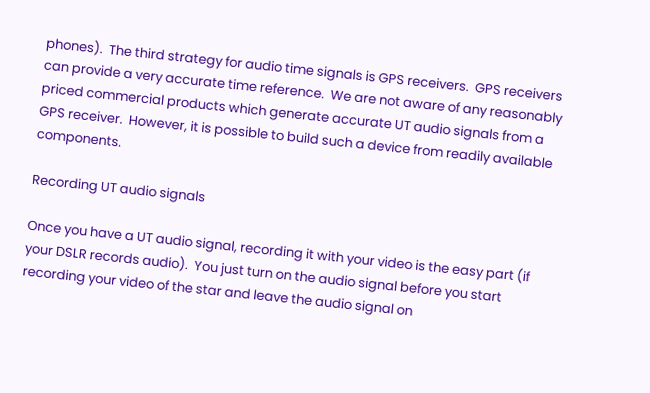phones).  The third strategy for audio time signals is GPS receivers.  GPS receivers can provide a very accurate time reference.  We are not aware of any reasonably priced commercial products which generate accurate UT audio signals from a GPS receiver.  However, it is possible to build such a device from readily available components.

Recording UT audio signals

Once you have a UT audio signal, recording it with your video is the easy part (if your DSLR records audio).  You just turn on the audio signal before you start recording your video of the star and leave the audio signal on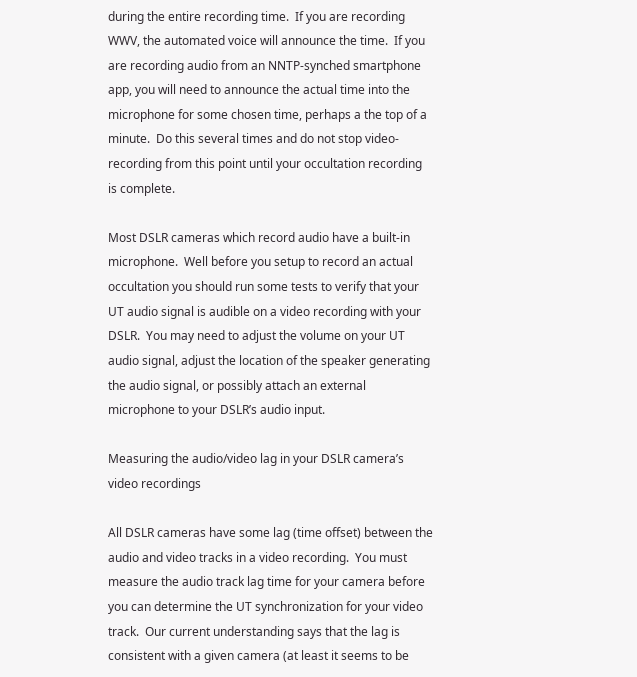during the entire recording time.  If you are recording WWV, the automated voice will announce the time.  If you are recording audio from an NNTP-synched smartphone app, you will need to announce the actual time into the microphone for some chosen time, perhaps a the top of a minute.  Do this several times and do not stop video-recording from this point until your occultation recording is complete.

Most DSLR cameras which record audio have a built-in microphone.  Well before you setup to record an actual occultation you should run some tests to verify that your UT audio signal is audible on a video recording with your DSLR.  You may need to adjust the volume on your UT audio signal, adjust the location of the speaker generating the audio signal, or possibly attach an external microphone to your DSLR’s audio input.

Measuring the audio/video lag in your DSLR camera’s video recordings

All DSLR cameras have some lag (time offset) between the audio and video tracks in a video recording.  You must measure the audio track lag time for your camera before you can determine the UT synchronization for your video track.  Our current understanding says that the lag is consistent with a given camera (at least it seems to be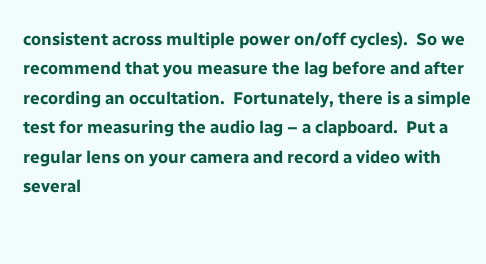consistent across multiple power on/off cycles).  So we recommend that you measure the lag before and after recording an occultation.  Fortunately, there is a simple test for measuring the audio lag – a clapboard.  Put a regular lens on your camera and record a video with several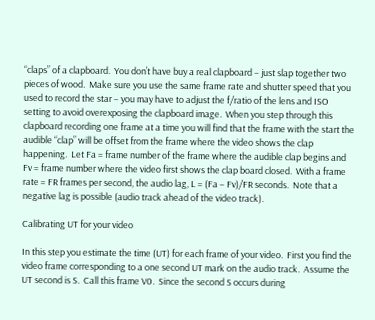“claps” of a clapboard.  You don’t have buy a real clapboard – just slap together two pieces of wood.  Make sure you use the same frame rate and shutter speed that you used to record the star – you may have to adjust the f/ratio of the lens and ISO setting to avoid overexposing the clapboard image.  When you step through this clapboard recording one frame at a time you will find that the frame with the start the audible “clap” will be offset from the frame where the video shows the clap happening.  Let Fa = frame number of the frame where the audible clap begins and Fv = frame number where the video first shows the clap board closed.  With a frame rate = FR frames per second, the audio lag, L = (Fa – Fv)/FR seconds.  Note that a negative lag is possible (audio track ahead of the video track).

Calibrating UT for your video

In this step you estimate the time (UT) for each frame of your video.  First you find the video frame corresponding to a one second UT mark on the audio track.  Assume the UT second is S.  Call this frame V0.  Since the second S occurs during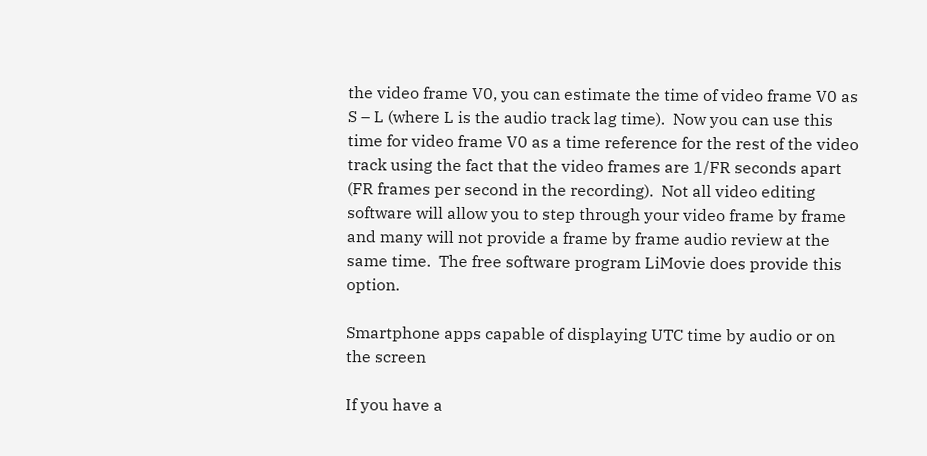the video frame V0, you can estimate the time of video frame V0 as S – L (where L is the audio track lag time).  Now you can use this time for video frame V0 as a time reference for the rest of the video track using the fact that the video frames are 1/FR seconds apart (FR frames per second in the recording).  Not all video editing software will allow you to step through your video frame by frame and many will not provide a frame by frame audio review at the same time.  The free software program LiMovie does provide this option.

Smartphone apps capable of displaying UTC time by audio or on the screen

If you have a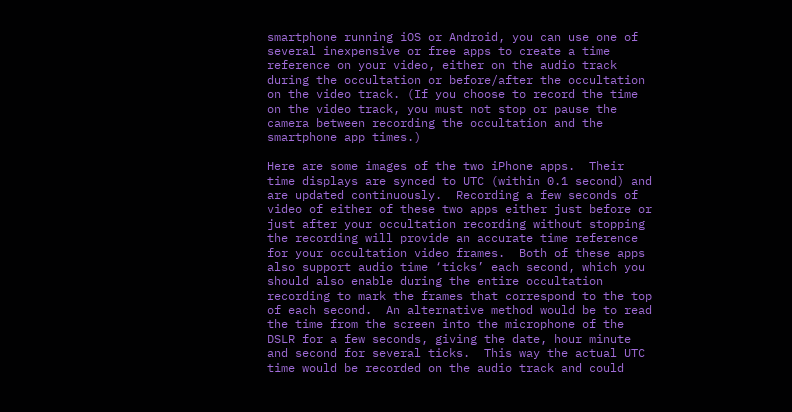smartphone running iOS or Android, you can use one of several inexpensive or free apps to create a time reference on your video, either on the audio track during the occultation or before/after the occultation on the video track. (If you choose to record the time on the video track, you must not stop or pause the camera between recording the occultation and the smartphone app times.)

Here are some images of the two iPhone apps.  Their time displays are synced to UTC (within 0.1 second) and are updated continuously.  Recording a few seconds of video of either of these two apps either just before or just after your occultation recording without stopping the recording will provide an accurate time reference for your occultation video frames.  Both of these apps also support audio time ‘ticks’ each second, which you should also enable during the entire occultation recording to mark the frames that correspond to the top of each second.  An alternative method would be to read the time from the screen into the microphone of the DSLR for a few seconds, giving the date, hour minute and second for several ticks.  This way the actual UTC time would be recorded on the audio track and could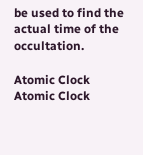be used to find the actual time of the occultation.

Atomic Clock
Atomic Clock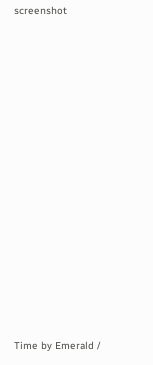screenshot















Time by Emerald /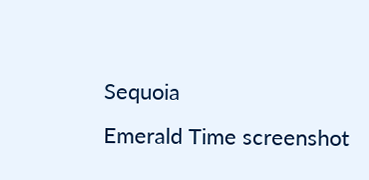Sequoia
Emerald Time screenshot